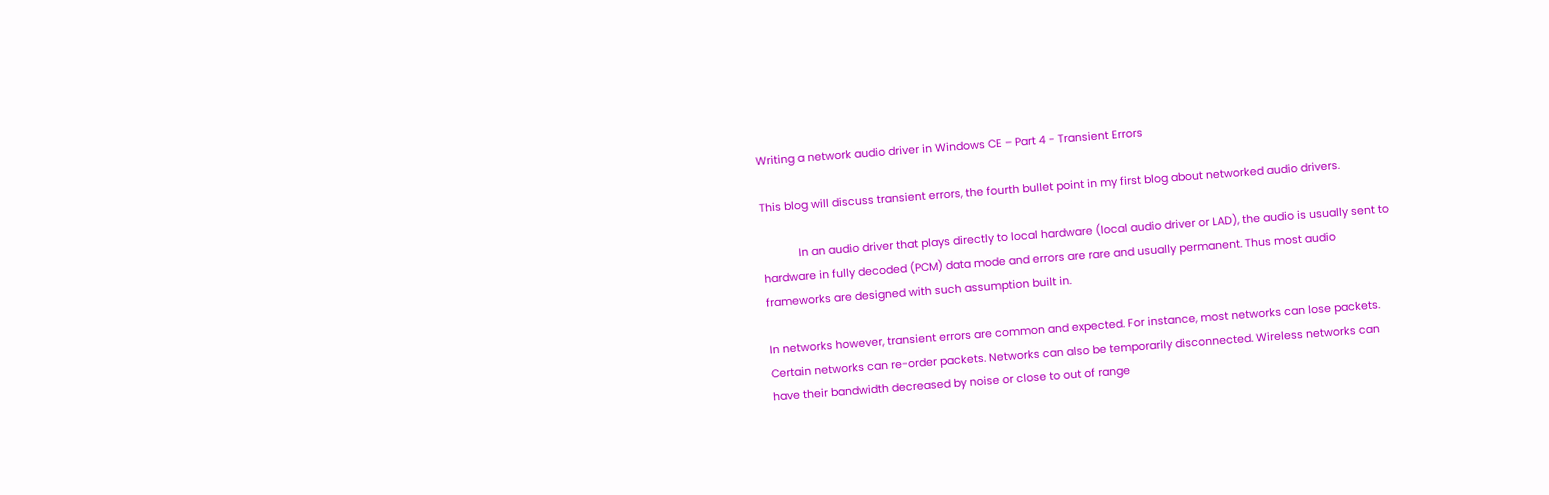Writing a network audio driver in Windows CE – Part 4 - Transient Errors

This blog will discuss transient errors, the fourth bullet point in my first blog about networked audio drivers.

            In an audio driver that plays directly to local hardware (local audio driver or LAD), the audio is usually sent to hardware in fully decoded (PCM) data mode and errors are rare and usually permanent. Thus most audio frameworks are designed with such assumption built in.

In networks however, transient errors are common and expected. For instance, most networks can lose packets. Certain networks can re-order packets. Networks can also be temporarily disconnected. Wireless networks can have their bandwidth decreased by noise or close to out of range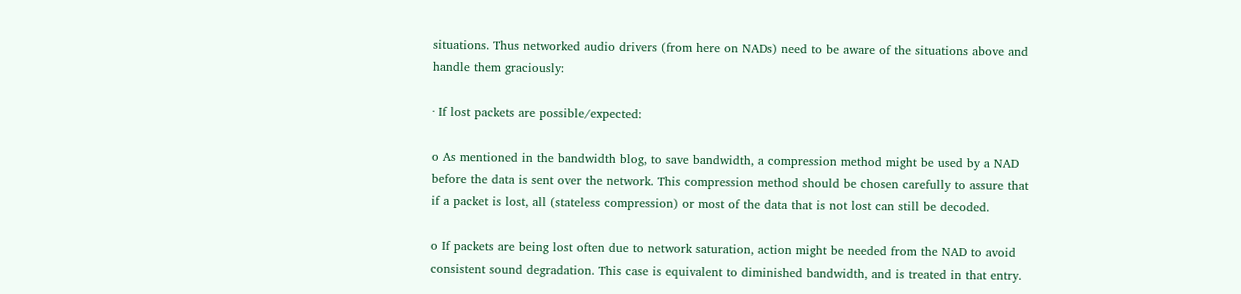situations. Thus networked audio drivers (from here on NADs) need to be aware of the situations above and handle them graciously:

· If lost packets are possible/expected:

o As mentioned in the bandwidth blog, to save bandwidth, a compression method might be used by a NAD before the data is sent over the network. This compression method should be chosen carefully to assure that if a packet is lost, all (stateless compression) or most of the data that is not lost can still be decoded.

o If packets are being lost often due to network saturation, action might be needed from the NAD to avoid consistent sound degradation. This case is equivalent to diminished bandwidth, and is treated in that entry.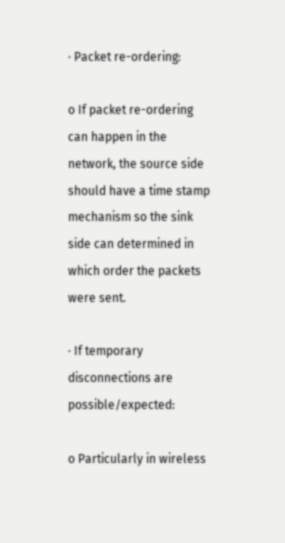· Packet re-ordering:

o If packet re-ordering can happen in the network, the source side should have a time stamp mechanism so the sink side can determined in which order the packets were sent.

· If temporary disconnections are possible/expected:

o Particularly in wireless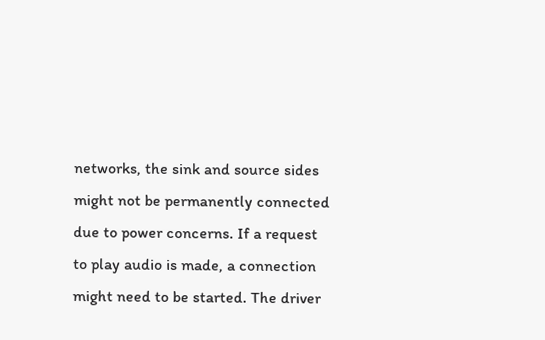networks, the sink and source sides might not be permanently connected due to power concerns. If a request to play audio is made, a connection might need to be started. The driver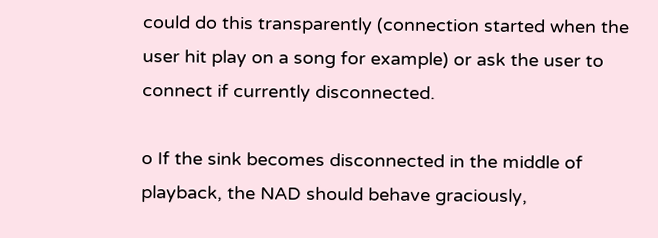could do this transparently (connection started when the user hit play on a song for example) or ask the user to connect if currently disconnected.

o If the sink becomes disconnected in the middle of playback, the NAD should behave graciously,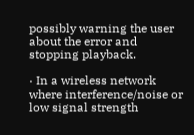possibly warning the user about the error and stopping playback.

· In a wireless network where interference/noise or low signal strength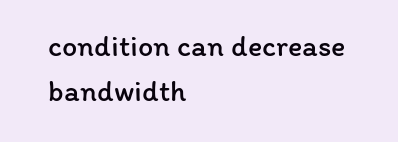condition can decrease bandwidth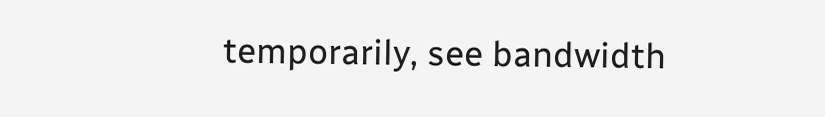temporarily, see bandwidth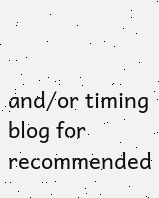and/or timing blog for recommended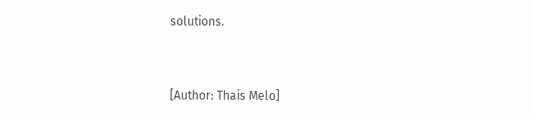solutions.


[Author: Thais Melo]